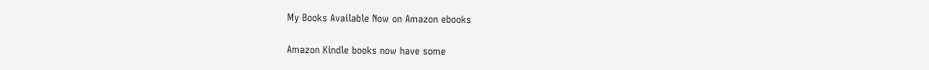My Books Available Now on Amazon ebooks

Amazon Kindle books now have some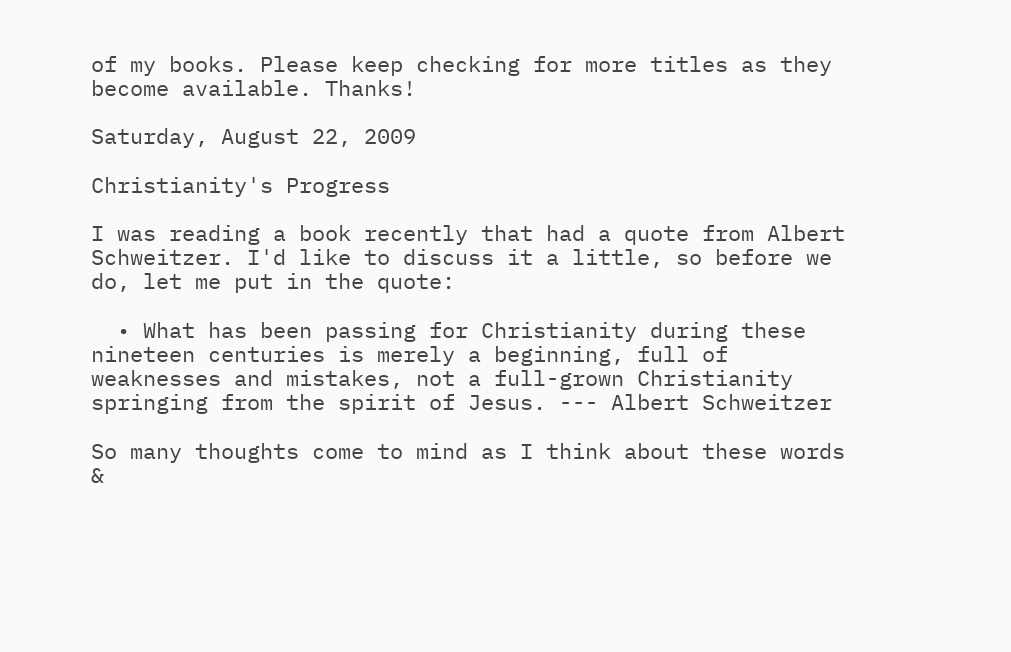of my books. Please keep checking for more titles as they become available. Thanks!

Saturday, August 22, 2009

Christianity's Progress

I was reading a book recently that had a quote from Albert Schweitzer. I'd like to discuss it a little, so before we do, let me put in the quote:

  • What has been passing for Christianity during these nineteen centuries is merely a beginning, full of weaknesses and mistakes, not a full-grown Christianity springing from the spirit of Jesus. --- Albert Schweitzer

So many thoughts come to mind as I think about these words &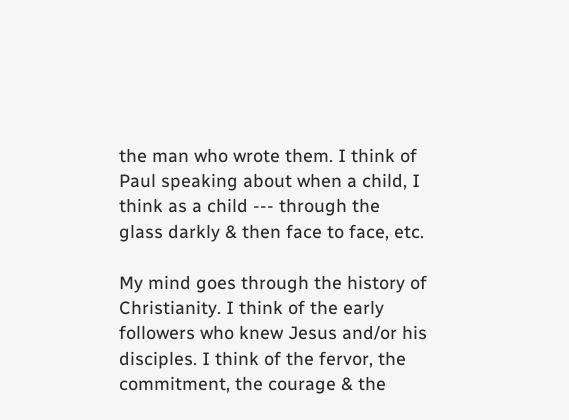the man who wrote them. I think of Paul speaking about when a child, I think as a child --- through the glass darkly & then face to face, etc.

My mind goes through the history of Christianity. I think of the early followers who knew Jesus and/or his disciples. I think of the fervor, the commitment, the courage & the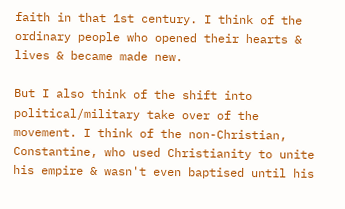faith in that 1st century. I think of the ordinary people who opened their hearts & lives & became made new.

But I also think of the shift into political/military take over of the movement. I think of the non-Christian, Constantine, who used Christianity to unite his empire & wasn't even baptised until his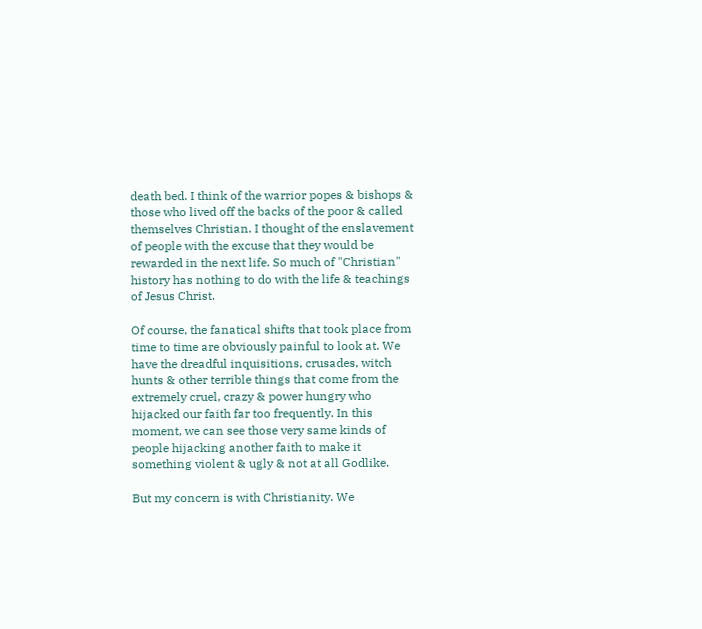death bed. I think of the warrior popes & bishops & those who lived off the backs of the poor & called themselves Christian. I thought of the enslavement of people with the excuse that they would be rewarded in the next life. So much of "Christian" history has nothing to do with the life & teachings of Jesus Christ.

Of course, the fanatical shifts that took place from time to time are obviously painful to look at. We have the dreadful inquisitions, crusades, witch hunts & other terrible things that come from the extremely cruel, crazy & power hungry who hijacked our faith far too frequently. In this moment, we can see those very same kinds of people hijacking another faith to make it something violent & ugly & not at all Godlike.

But my concern is with Christianity. We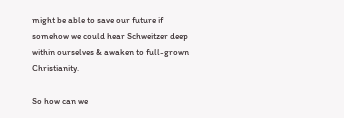might be able to save our future if somehow we could hear Schweitzer deep within ourselves & awaken to full-grown Christianity.

So how can we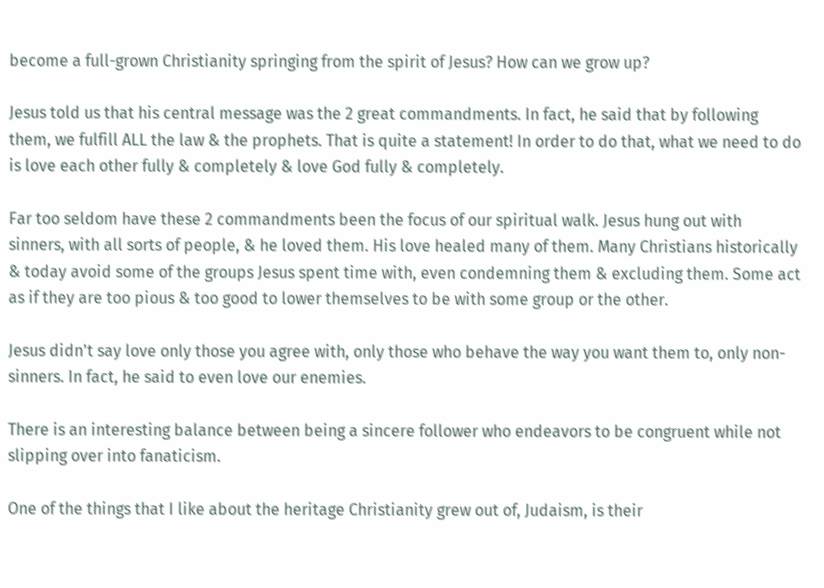become a full-grown Christianity springing from the spirit of Jesus? How can we grow up?

Jesus told us that his central message was the 2 great commandments. In fact, he said that by following them, we fulfill ALL the law & the prophets. That is quite a statement! In order to do that, what we need to do is love each other fully & completely & love God fully & completely.

Far too seldom have these 2 commandments been the focus of our spiritual walk. Jesus hung out with sinners, with all sorts of people, & he loved them. His love healed many of them. Many Christians historically & today avoid some of the groups Jesus spent time with, even condemning them & excluding them. Some act as if they are too pious & too good to lower themselves to be with some group or the other.

Jesus didn't say love only those you agree with, only those who behave the way you want them to, only non-sinners. In fact, he said to even love our enemies.

There is an interesting balance between being a sincere follower who endeavors to be congruent while not slipping over into fanaticism.

One of the things that I like about the heritage Christianity grew out of, Judaism, is their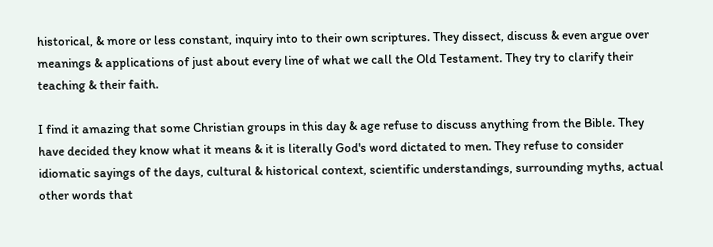historical, & more or less constant, inquiry into to their own scriptures. They dissect, discuss & even argue over meanings & applications of just about every line of what we call the Old Testament. They try to clarify their teaching & their faith.

I find it amazing that some Christian groups in this day & age refuse to discuss anything from the Bible. They have decided they know what it means & it is literally God's word dictated to men. They refuse to consider idiomatic sayings of the days, cultural & historical context, scientific understandings, surrounding myths, actual other words that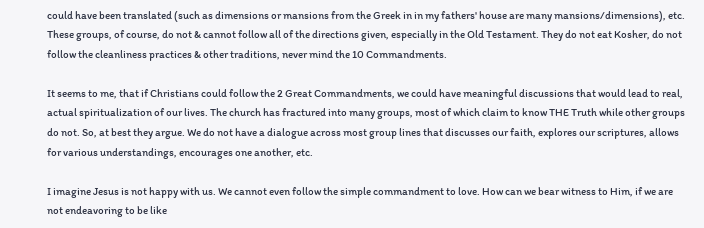could have been translated (such as dimensions or mansions from the Greek in in my fathers' house are many mansions/dimensions), etc. These groups, of course, do not & cannot follow all of the directions given, especially in the Old Testament. They do not eat Kosher, do not follow the cleanliness practices & other traditions, never mind the 10 Commandments.

It seems to me, that if Christians could follow the 2 Great Commandments, we could have meaningful discussions that would lead to real, actual spiritualization of our lives. The church has fractured into many groups, most of which claim to know THE Truth while other groups do not. So, at best they argue. We do not have a dialogue across most group lines that discusses our faith, explores our scriptures, allows for various understandings, encourages one another, etc.

I imagine Jesus is not happy with us. We cannot even follow the simple commandment to love. How can we bear witness to Him, if we are not endeavoring to be like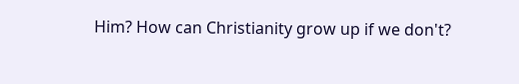Him? How can Christianity grow up if we don't?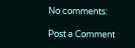No comments:

Post a Comment